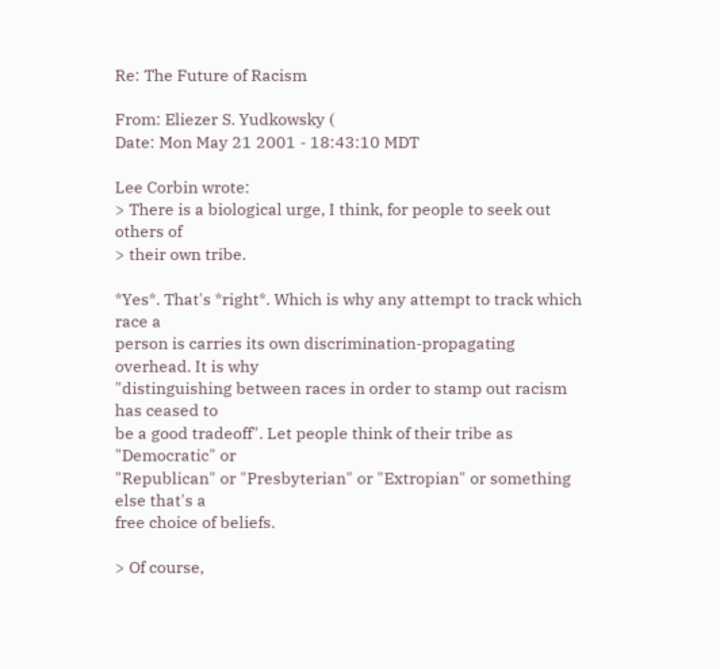Re: The Future of Racism

From: Eliezer S. Yudkowsky (
Date: Mon May 21 2001 - 18:43:10 MDT

Lee Corbin wrote:
> There is a biological urge, I think, for people to seek out others of
> their own tribe.

*Yes*. That's *right*. Which is why any attempt to track which race a
person is carries its own discrimination-propagating overhead. It is why
"distinguishing between races in order to stamp out racism has ceased to
be a good tradeoff". Let people think of their tribe as "Democratic" or
"Republican" or "Presbyterian" or "Extropian" or something else that's a
free choice of beliefs.

> Of course,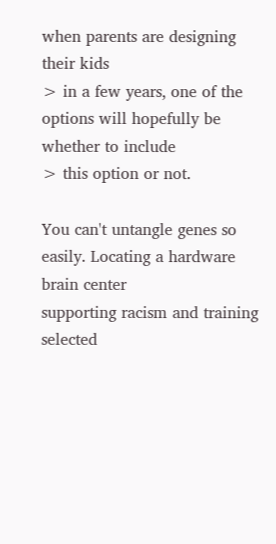when parents are designing their kids
> in a few years, one of the options will hopefully be whether to include
> this option or not.

You can't untangle genes so easily. Locating a hardware brain center
supporting racism and training selected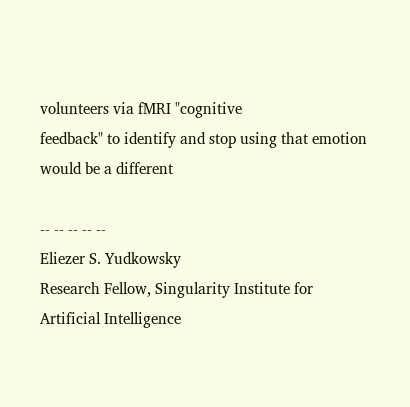volunteers via fMRI "cognitive
feedback" to identify and stop using that emotion would be a different

-- -- -- -- --
Eliezer S. Yudkowsky
Research Fellow, Singularity Institute for Artificial Intelligence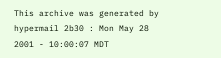This archive was generated by hypermail 2b30 : Mon May 28 2001 - 10:00:07 MDT